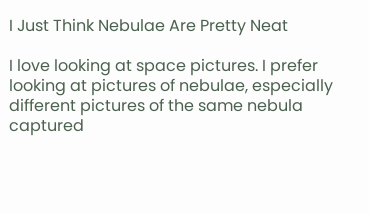I Just Think Nebulae Are Pretty Neat

I love looking at space pictures. I prefer looking at pictures of nebulae, especially different pictures of the same nebula captured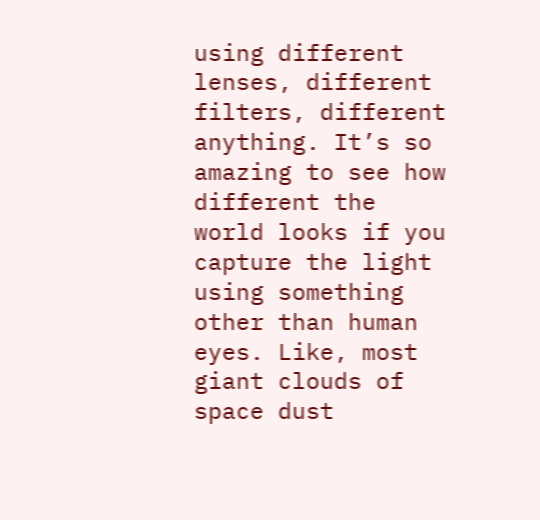using different lenses, different filters, different anything. It’s so amazing to see how different the world looks if you capture the light using something other than human eyes. Like, most giant clouds of space dust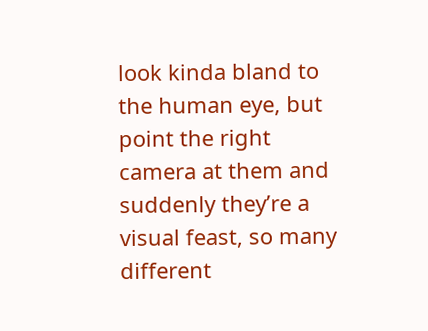look kinda bland to the human eye, but point the right camera at them and suddenly they’re a visual feast, so many different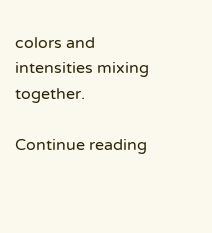colors and intensities mixing together.

Continue reading